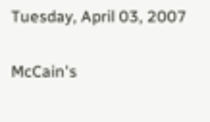Tuesday, April 03, 2007

McCain's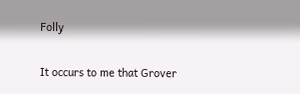Folly

It occurs to me that Grover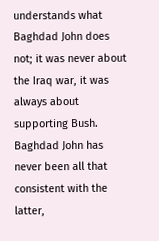understands what Baghdad John does not; it was never about the Iraq war, it was always about supporting Bush. Baghdad John has never been all that consistent with the latter,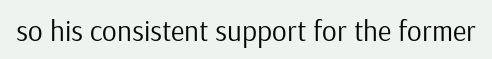so his consistent support for the former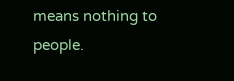means nothing to people.